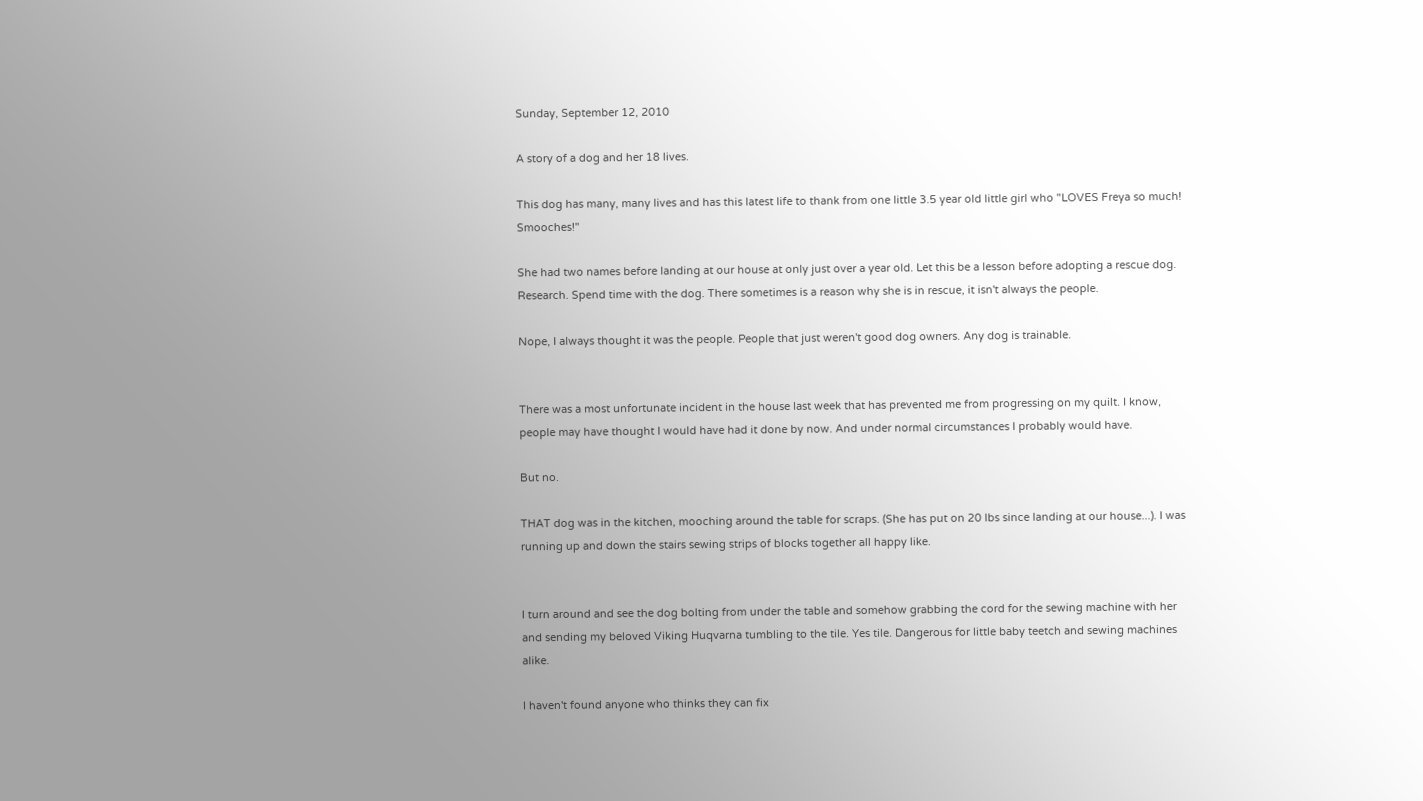Sunday, September 12, 2010

A story of a dog and her 18 lives.

This dog has many, many lives and has this latest life to thank from one little 3.5 year old little girl who "LOVES Freya so much! Smooches!"

She had two names before landing at our house at only just over a year old. Let this be a lesson before adopting a rescue dog. Research. Spend time with the dog. There sometimes is a reason why she is in rescue, it isn't always the people.

Nope, I always thought it was the people. People that just weren't good dog owners. Any dog is trainable.


There was a most unfortunate incident in the house last week that has prevented me from progressing on my quilt. I know, people may have thought I would have had it done by now. And under normal circumstances I probably would have.

But no.

THAT dog was in the kitchen, mooching around the table for scraps. (She has put on 20 lbs since landing at our house...). I was running up and down the stairs sewing strips of blocks together all happy like.


I turn around and see the dog bolting from under the table and somehow grabbing the cord for the sewing machine with her and sending my beloved Viking Huqvarna tumbling to the tile. Yes tile. Dangerous for little baby teetch and sewing machines alike.

I haven't found anyone who thinks they can fix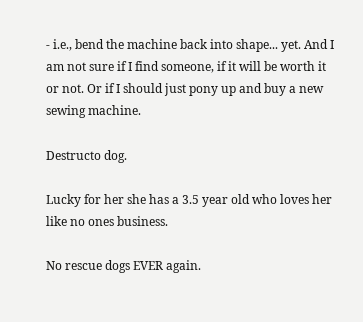- i.e., bend the machine back into shape... yet. And I am not sure if I find someone, if it will be worth it or not. Or if I should just pony up and buy a new sewing machine.

Destructo dog.

Lucky for her she has a 3.5 year old who loves her like no ones business.

No rescue dogs EVER again.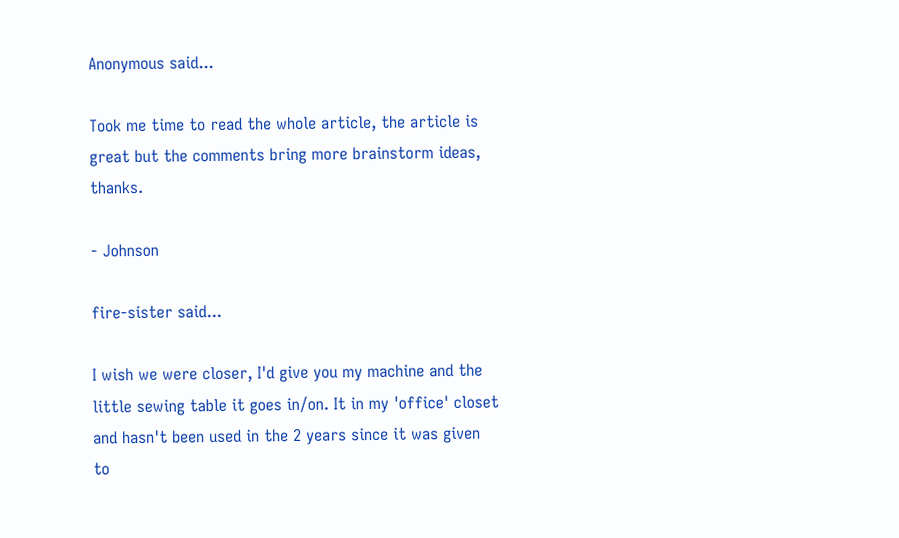Anonymous said...

Took me time to read the whole article, the article is great but the comments bring more brainstorm ideas, thanks.

- Johnson

fire-sister said...

I wish we were closer, I'd give you my machine and the little sewing table it goes in/on. It in my 'office' closet and hasn't been used in the 2 years since it was given to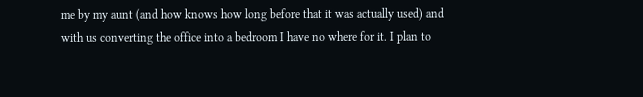me by my aunt (and how knows how long before that it was actually used) and with us converting the office into a bedroom I have no where for it. I plan to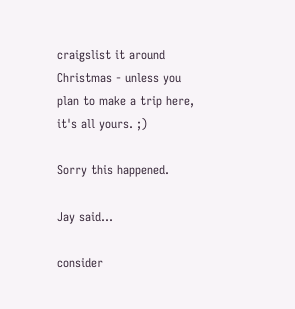craigslist it around Christmas - unless you plan to make a trip here, it's all yours. ;)

Sorry this happened.

Jay said...

consider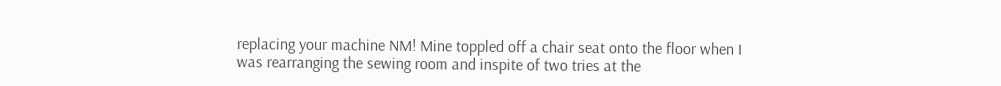replacing your machine NM! Mine toppled off a chair seat onto the floor when I was rearranging the sewing room and inspite of two tries at the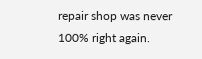repair shop was never 100% right again.